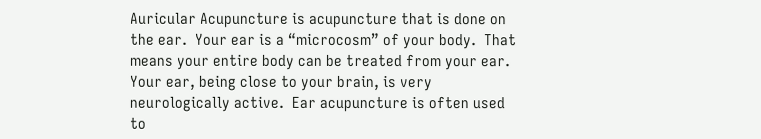Auricular Acupuncture is acupuncture that is done on the ear.  Your ear is a “microcosm” of your body.  That means your entire body can be treated from your ear.  Your ear, being close to your brain, is very neurologically active.  Ear acupuncture is often used to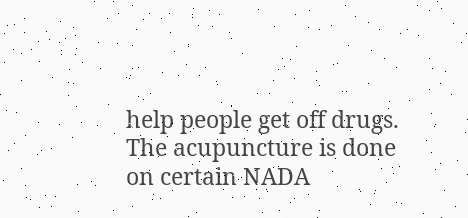help people get off drugs.  The acupuncture is done on certain NADA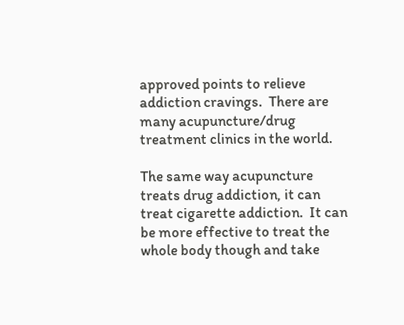approved points to relieve addiction cravings.  There are many acupuncture/drug treatment clinics in the world.

The same way acupuncture treats drug addiction, it can treat cigarette addiction.  It can be more effective to treat the whole body though and take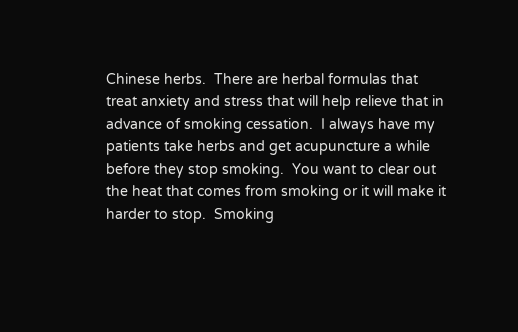Chinese herbs.  There are herbal formulas that treat anxiety and stress that will help relieve that in advance of smoking cessation.  I always have my patients take herbs and get acupuncture a while before they stop smoking.  You want to clear out the heat that comes from smoking or it will make it harder to stop.  Smoking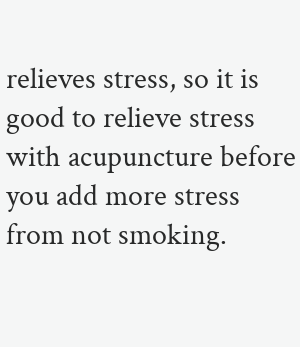relieves stress, so it is good to relieve stress with acupuncture before you add more stress from not smoking.